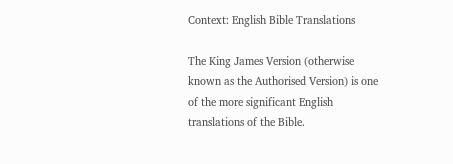Context: English Bible Translations

The King James Version (otherwise known as the Authorised Version) is one of the more significant English translations of the Bible.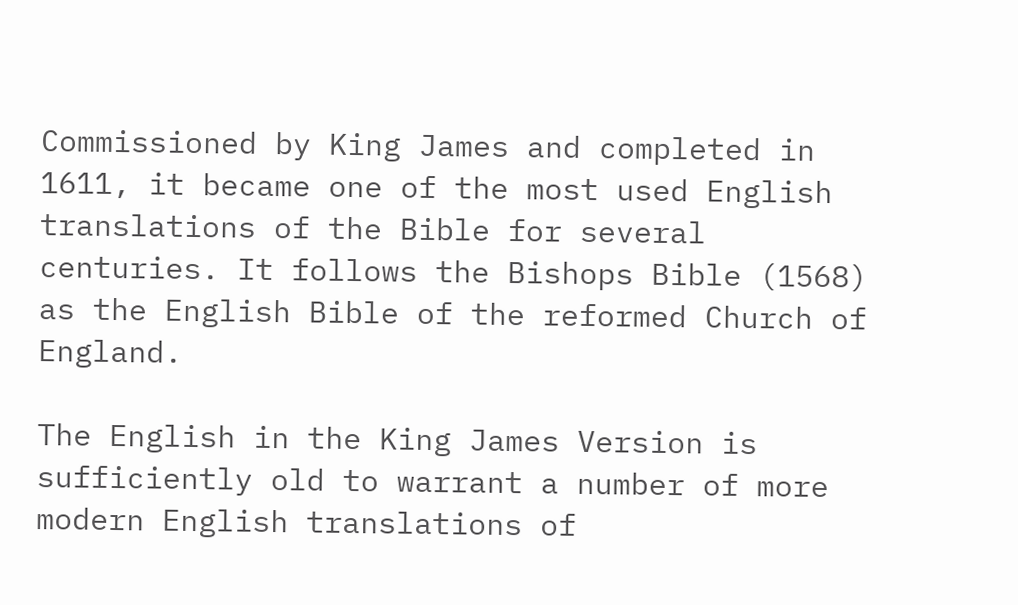Commissioned by King James and completed in 1611, it became one of the most used English translations of the Bible for several centuries. It follows the Bishops Bible (1568) as the English Bible of the reformed Church of England.

The English in the King James Version is sufficiently old to warrant a number of more modern English translations of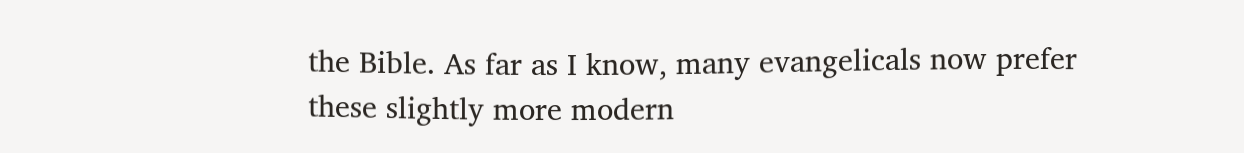the Bible. As far as I know, many evangelicals now prefer these slightly more modern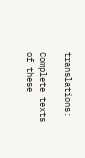translations:

Complete texts of these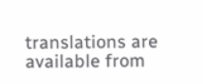translations are available from